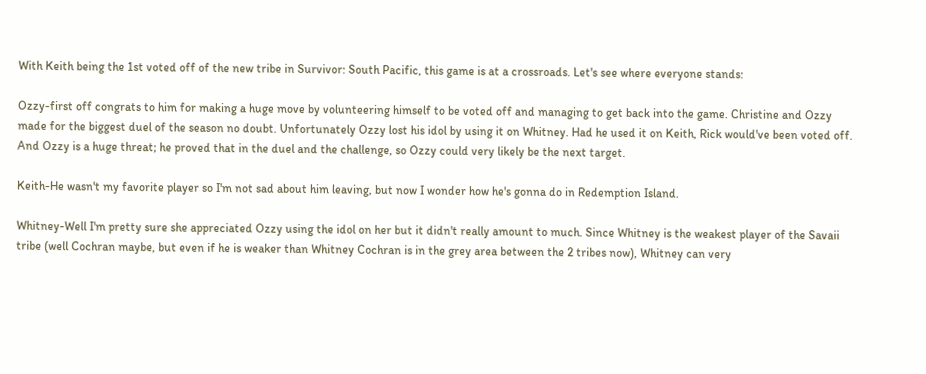With Keith being the 1st voted off of the new tribe in Survivor: South Pacific, this game is at a crossroads. Let's see where everyone stands:

Ozzy-first off congrats to him for making a huge move by volunteering himself to be voted off and managing to get back into the game. Christine and Ozzy made for the biggest duel of the season no doubt. Unfortunately Ozzy lost his idol by using it on Whitney. Had he used it on Keith, Rick would've been voted off. And Ozzy is a huge threat; he proved that in the duel and the challenge, so Ozzy could very likely be the next target.

Keith-He wasn't my favorite player so I'm not sad about him leaving, but now I wonder how he's gonna do in Redemption Island.

Whitney-Well I'm pretty sure she appreciated Ozzy using the idol on her but it didn't really amount to much. Since Whitney is the weakest player of the Savaii tribe (well Cochran maybe, but even if he is weaker than Whitney Cochran is in the grey area between the 2 tribes now), Whitney can very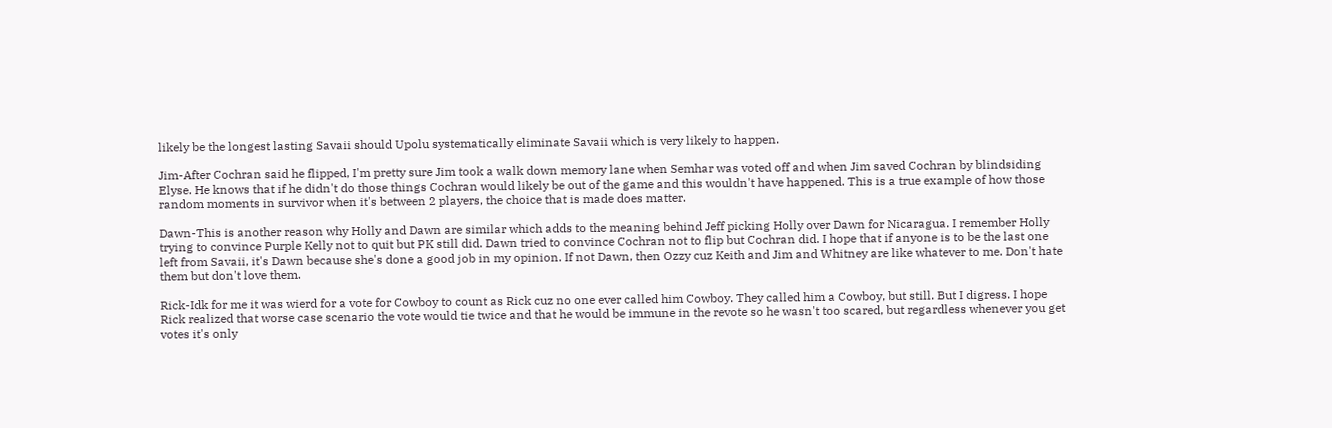likely be the longest lasting Savaii should Upolu systematically eliminate Savaii which is very likely to happen.

Jim-After Cochran said he flipped, I'm pretty sure Jim took a walk down memory lane when Semhar was voted off and when Jim saved Cochran by blindsiding Elyse. He knows that if he didn't do those things Cochran would likely be out of the game and this wouldn't have happened. This is a true example of how those random moments in survivor when it's between 2 players, the choice that is made does matter.

Dawn-This is another reason why Holly and Dawn are similar which adds to the meaning behind Jeff picking Holly over Dawn for Nicaragua. I remember Holly trying to convince Purple Kelly not to quit but PK still did. Dawn tried to convince Cochran not to flip but Cochran did. I hope that if anyone is to be the last one left from Savaii, it's Dawn because she's done a good job in my opinion. If not Dawn, then Ozzy cuz Keith and Jim and Whitney are like whatever to me. Don't hate them but don't love them.

Rick-Idk for me it was wierd for a vote for Cowboy to count as Rick cuz no one ever called him Cowboy. They called him a Cowboy, but still. But I digress. I hope Rick realized that worse case scenario the vote would tie twice and that he would be immune in the revote so he wasn't too scared, but regardless whenever you get votes it's only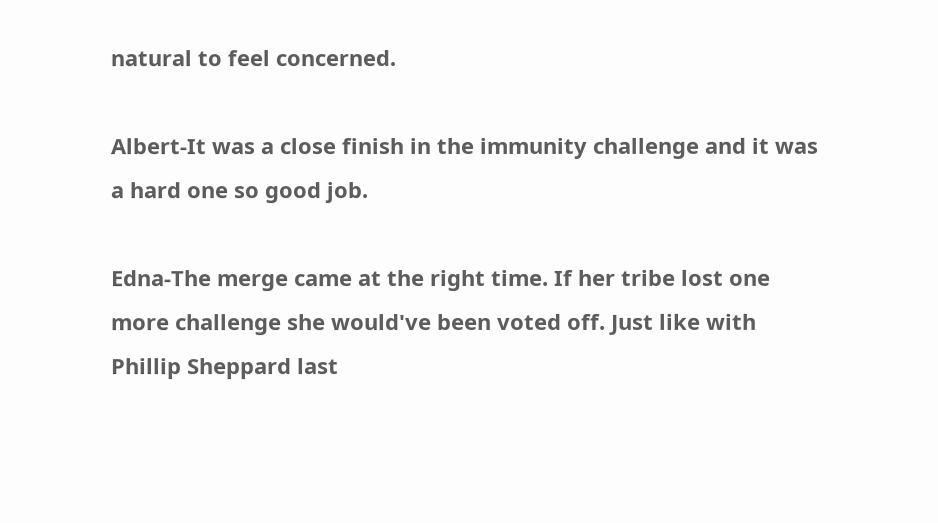natural to feel concerned.

Albert-It was a close finish in the immunity challenge and it was a hard one so good job.

Edna-The merge came at the right time. If her tribe lost one more challenge she would've been voted off. Just like with Phillip Sheppard last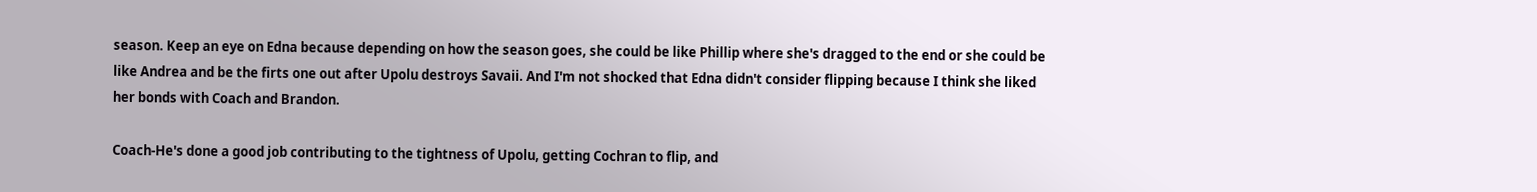season. Keep an eye on Edna because depending on how the season goes, she could be like Phillip where she's dragged to the end or she could be like Andrea and be the firts one out after Upolu destroys Savaii. And I'm not shocked that Edna didn't consider flipping because I think she liked her bonds with Coach and Brandon.

Coach-He's done a good job contributing to the tightness of Upolu, getting Cochran to flip, and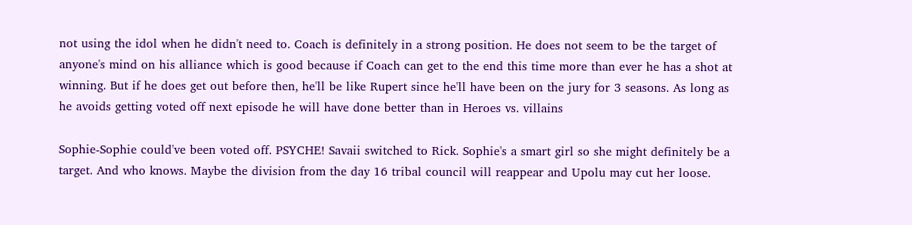not using the idol when he didn't need to. Coach is definitely in a strong position. He does not seem to be the target of anyone's mind on his alliance which is good because if Coach can get to the end this time more than ever he has a shot at winning. But if he does get out before then, he'll be like Rupert since he'll have been on the jury for 3 seasons. As long as he avoids getting voted off next episode he will have done better than in Heroes vs. villains

Sophie-Sophie could've been voted off. PSYCHE! Savaii switched to Rick. Sophie's a smart girl so she might definitely be a target. And who knows. Maybe the division from the day 16 tribal council will reappear and Upolu may cut her loose.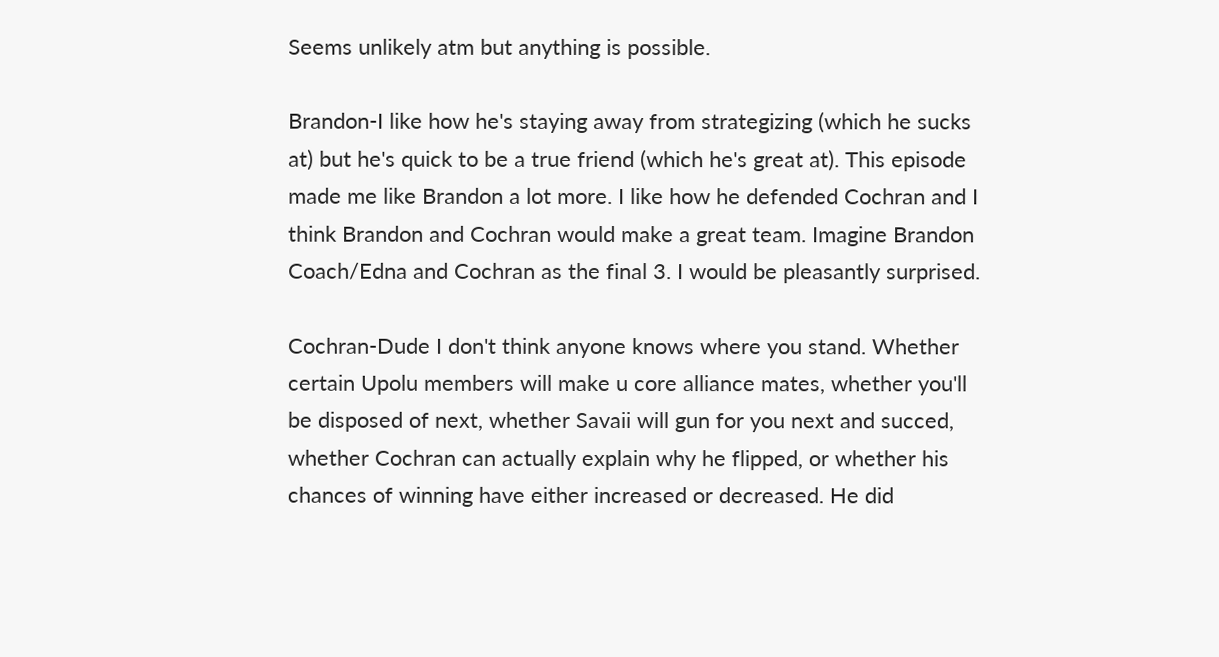Seems unlikely atm but anything is possible.

Brandon-I like how he's staying away from strategizing (which he sucks at) but he's quick to be a true friend (which he's great at). This episode made me like Brandon a lot more. I like how he defended Cochran and I think Brandon and Cochran would make a great team. Imagine Brandon Coach/Edna and Cochran as the final 3. I would be pleasantly surprised.

Cochran-Dude I don't think anyone knows where you stand. Whether certain Upolu members will make u core alliance mates, whether you'll be disposed of next, whether Savaii will gun for you next and succed, whether Cochran can actually explain why he flipped, or whether his chances of winning have either increased or decreased. He did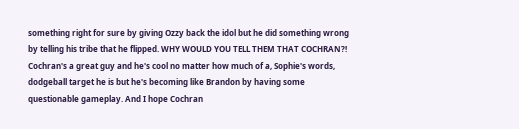something right for sure by giving Ozzy back the idol but he did something wrong by telling his tribe that he flipped. WHY WOULD YOU TELL THEM THAT COCHRAN?! Cochran's a great guy and he's cool no matter how much of a, Sophie's words, dodgeball target he is but he's becoming like Brandon by having some questionable gameplay. And I hope Cochran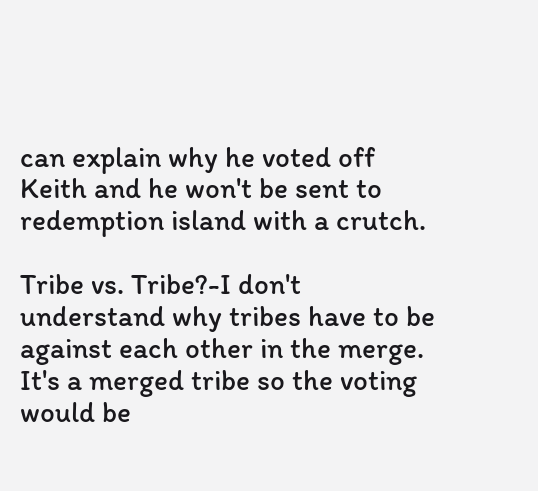can explain why he voted off Keith and he won't be sent to redemption island with a crutch.

Tribe vs. Tribe?-I don't understand why tribes have to be against each other in the merge. It's a merged tribe so the voting would be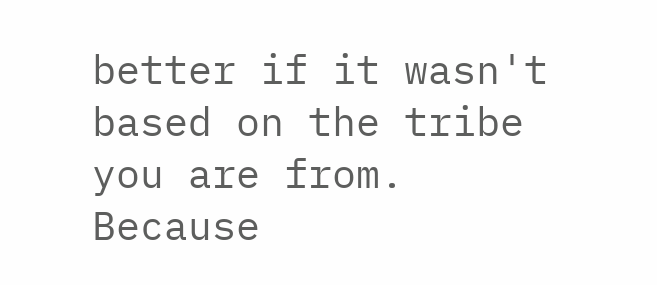better if it wasn't based on the tribe you are from. Because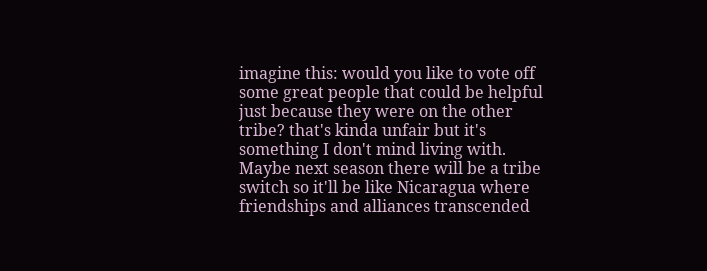imagine this: would you like to vote off some great people that could be helpful just because they were on the other tribe? that's kinda unfair but it's something I don't mind living with. Maybe next season there will be a tribe switch so it'll be like Nicaragua where friendships and alliances transcended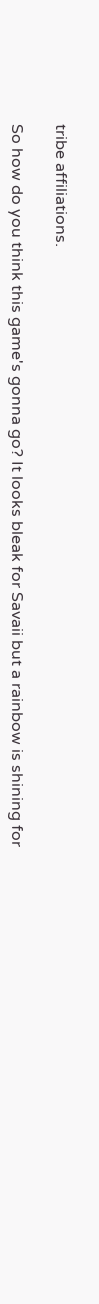tribe affiliations.

So how do you think this game's gonna go? It looks bleak for Savaii but a rainbow is shining for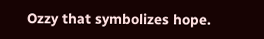Ozzy that symbolizes hope.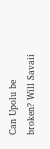Can Upolu be broken? Will Savaii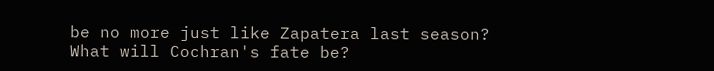be no more just like Zapatera last season? What will Cochran's fate be?